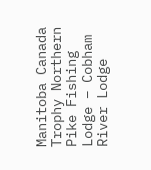Manitoba Canada Trophy Northern Pike Fishing Lodge – Cobham River Lodge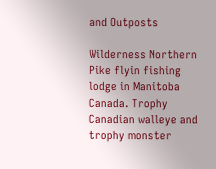and Outposts

Wilderness Northern Pike flyin fishing lodge in Manitoba Canada. Trophy Canadian walleye and trophy monster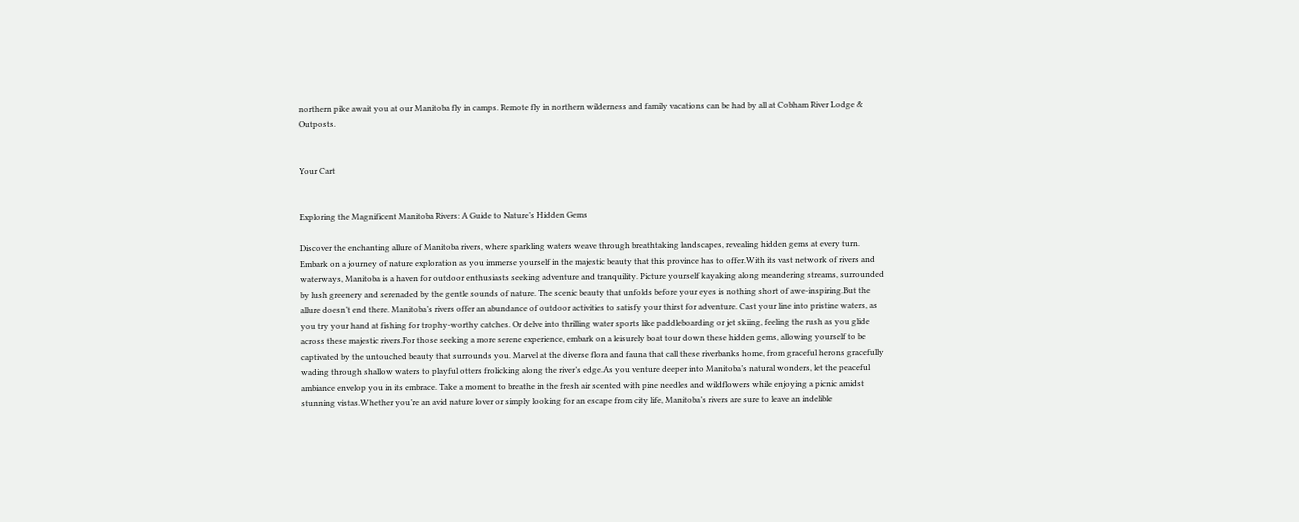northern pike await you at our Manitoba fly in camps. Remote fly in northern wilderness and family vacations can be had by all at Cobham River Lodge & Outposts.


Your Cart


Exploring the Magnificent Manitoba Rivers: A Guide to Nature’s Hidden Gems

Discover the enchanting allure of Manitoba rivers, where sparkling waters weave through breathtaking landscapes, revealing hidden gems at every turn. Embark on a journey of nature exploration as you immerse yourself in the majestic beauty that this province has to offer.With its vast network of rivers and waterways, Manitoba is a haven for outdoor enthusiasts seeking adventure and tranquility. Picture yourself kayaking along meandering streams, surrounded by lush greenery and serenaded by the gentle sounds of nature. The scenic beauty that unfolds before your eyes is nothing short of awe-inspiring.But the allure doesn’t end there. Manitoba’s rivers offer an abundance of outdoor activities to satisfy your thirst for adventure. Cast your line into pristine waters, as you try your hand at fishing for trophy-worthy catches. Or delve into thrilling water sports like paddleboarding or jet skiing, feeling the rush as you glide across these majestic rivers.For those seeking a more serene experience, embark on a leisurely boat tour down these hidden gems, allowing yourself to be captivated by the untouched beauty that surrounds you. Marvel at the diverse flora and fauna that call these riverbanks home, from graceful herons gracefully wading through shallow waters to playful otters frolicking along the river’s edge.As you venture deeper into Manitoba’s natural wonders, let the peaceful ambiance envelop you in its embrace. Take a moment to breathe in the fresh air scented with pine needles and wildflowers while enjoying a picnic amidst stunning vistas.Whether you’re an avid nature lover or simply looking for an escape from city life, Manitoba’s rivers are sure to leave an indelible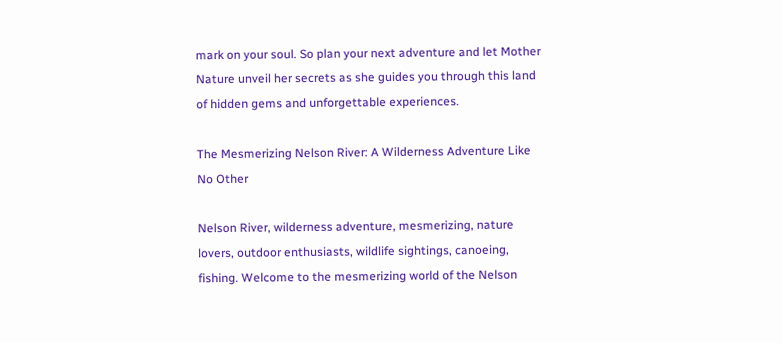mark on your soul. So plan your next adventure and let Mother Nature unveil her secrets as she guides you through this land of hidden gems and unforgettable experiences.

The Mesmerizing Nelson River: A Wilderness Adventure Like No Other

Nelson River, wilderness adventure, mesmerizing, nature lovers, outdoor enthusiasts, wildlife sightings, canoeing, fishing. Welcome to the mesmerizing world of the Nelson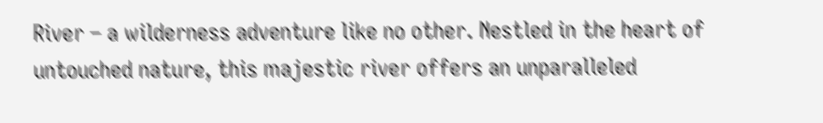River – a wilderness adventure like no other. Nestled in the heart of untouched nature, this majestic river offers an unparalleled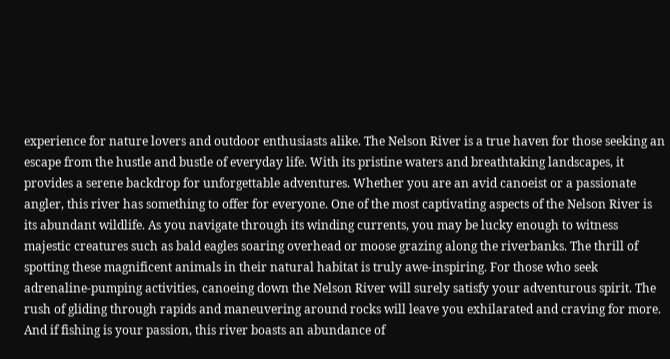experience for nature lovers and outdoor enthusiasts alike. The Nelson River is a true haven for those seeking an escape from the hustle and bustle of everyday life. With its pristine waters and breathtaking landscapes, it provides a serene backdrop for unforgettable adventures. Whether you are an avid canoeist or a passionate angler, this river has something to offer for everyone. One of the most captivating aspects of the Nelson River is its abundant wildlife. As you navigate through its winding currents, you may be lucky enough to witness majestic creatures such as bald eagles soaring overhead or moose grazing along the riverbanks. The thrill of spotting these magnificent animals in their natural habitat is truly awe-inspiring. For those who seek adrenaline-pumping activities, canoeing down the Nelson River will surely satisfy your adventurous spirit. The rush of gliding through rapids and maneuvering around rocks will leave you exhilarated and craving for more. And if fishing is your passion, this river boasts an abundance of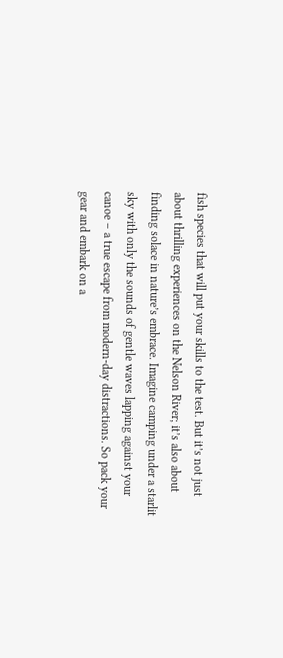fish species that will put your skills to the test. But it’s not just about thrilling experiences on the Nelson River; it’s also about finding solace in nature’s embrace. Imagine camping under a starlit sky with only the sounds of gentle waves lapping against your canoe – a true escape from modern-day distractions. So pack your gear and embark on a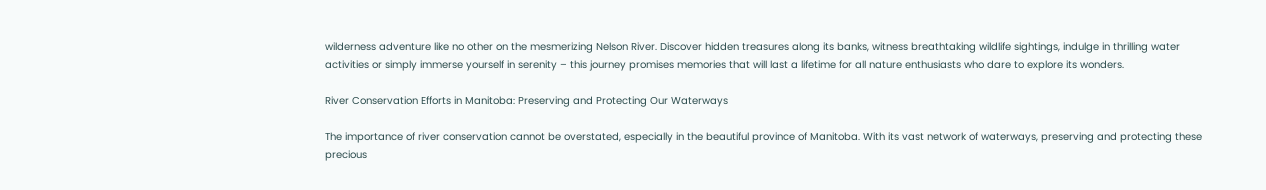wilderness adventure like no other on the mesmerizing Nelson River. Discover hidden treasures along its banks, witness breathtaking wildlife sightings, indulge in thrilling water activities or simply immerse yourself in serenity – this journey promises memories that will last a lifetime for all nature enthusiasts who dare to explore its wonders.

River Conservation Efforts in Manitoba: Preserving and Protecting Our Waterways

The importance of river conservation cannot be overstated, especially in the beautiful province of Manitoba. With its vast network of waterways, preserving and protecting these precious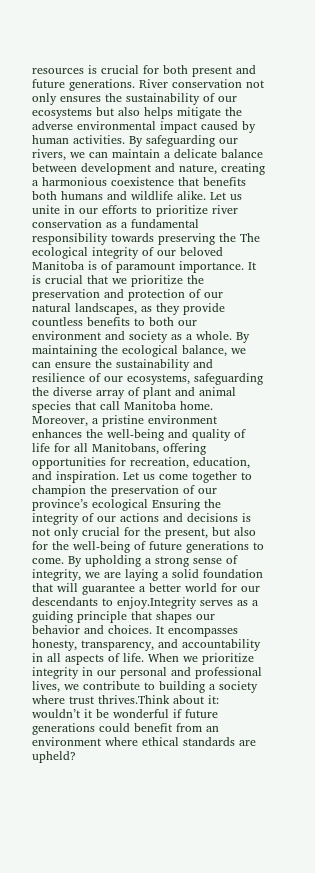resources is crucial for both present and future generations. River conservation not only ensures the sustainability of our ecosystems but also helps mitigate the adverse environmental impact caused by human activities. By safeguarding our rivers, we can maintain a delicate balance between development and nature, creating a harmonious coexistence that benefits both humans and wildlife alike. Let us unite in our efforts to prioritize river conservation as a fundamental responsibility towards preserving the The ecological integrity of our beloved Manitoba is of paramount importance. It is crucial that we prioritize the preservation and protection of our natural landscapes, as they provide countless benefits to both our environment and society as a whole. By maintaining the ecological balance, we can ensure the sustainability and resilience of our ecosystems, safeguarding the diverse array of plant and animal species that call Manitoba home. Moreover, a pristine environment enhances the well-being and quality of life for all Manitobans, offering opportunities for recreation, education, and inspiration. Let us come together to champion the preservation of our province’s ecological Ensuring the integrity of our actions and decisions is not only crucial for the present, but also for the well-being of future generations to come. By upholding a strong sense of integrity, we are laying a solid foundation that will guarantee a better world for our descendants to enjoy.Integrity serves as a guiding principle that shapes our behavior and choices. It encompasses honesty, transparency, and accountability in all aspects of life. When we prioritize integrity in our personal and professional lives, we contribute to building a society where trust thrives.Think about it: wouldn’t it be wonderful if future generations could benefit from an environment where ethical standards are upheld?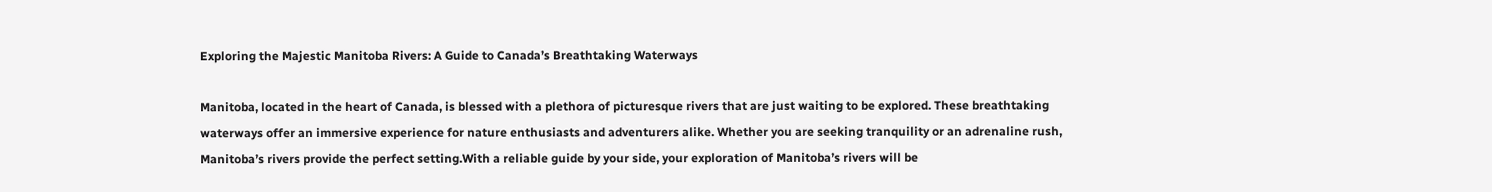Exploring the Majestic Manitoba Rivers: A Guide to Canada’s Breathtaking Waterways

Manitoba, located in the heart of Canada, is blessed with a plethora of picturesque rivers that are just waiting to be explored. These breathtaking waterways offer an immersive experience for nature enthusiasts and adventurers alike. Whether you are seeking tranquility or an adrenaline rush, Manitoba’s rivers provide the perfect setting.With a reliable guide by your side, your exploration of Manitoba’s rivers will be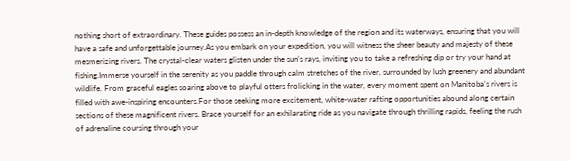nothing short of extraordinary. These guides possess an in-depth knowledge of the region and its waterways, ensuring that you will have a safe and unforgettable journey.As you embark on your expedition, you will witness the sheer beauty and majesty of these mesmerizing rivers. The crystal-clear waters glisten under the sun’s rays, inviting you to take a refreshing dip or try your hand at fishing.Immerse yourself in the serenity as you paddle through calm stretches of the river, surrounded by lush greenery and abundant wildlife. From graceful eagles soaring above to playful otters frolicking in the water, every moment spent on Manitoba’s rivers is filled with awe-inspiring encounters.For those seeking more excitement, white-water rafting opportunities abound along certain sections of these magnificent rivers. Brace yourself for an exhilarating ride as you navigate through thrilling rapids, feeling the rush of adrenaline coursing through your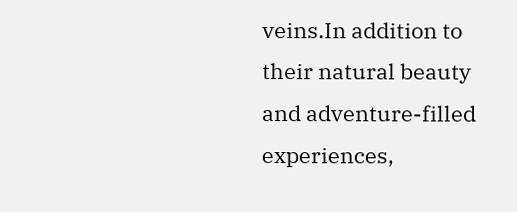veins.In addition to their natural beauty and adventure-filled experiences,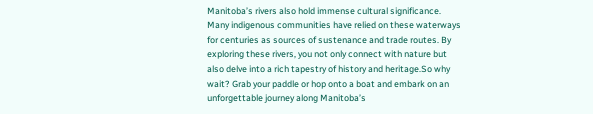Manitoba’s rivers also hold immense cultural significance. Many indigenous communities have relied on these waterways for centuries as sources of sustenance and trade routes. By exploring these rivers, you not only connect with nature but also delve into a rich tapestry of history and heritage.So why wait? Grab your paddle or hop onto a boat and embark on an unforgettable journey along Manitoba’s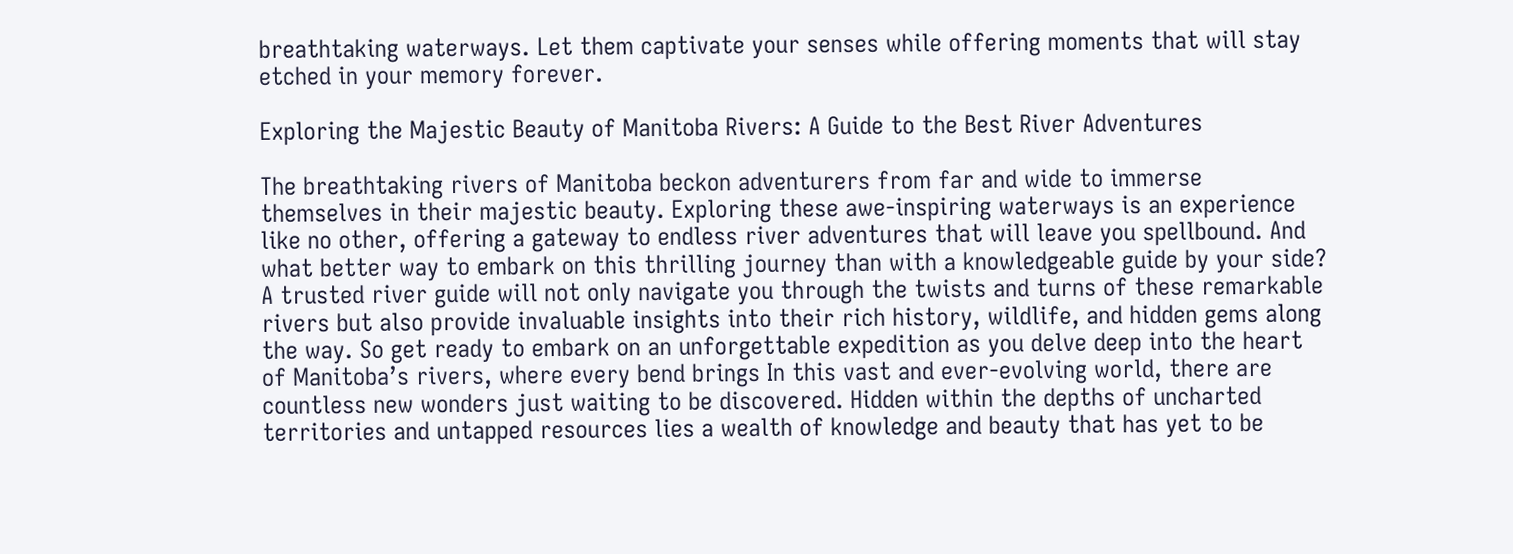breathtaking waterways. Let them captivate your senses while offering moments that will stay etched in your memory forever.

Exploring the Majestic Beauty of Manitoba Rivers: A Guide to the Best River Adventures

The breathtaking rivers of Manitoba beckon adventurers from far and wide to immerse themselves in their majestic beauty. Exploring these awe-inspiring waterways is an experience like no other, offering a gateway to endless river adventures that will leave you spellbound. And what better way to embark on this thrilling journey than with a knowledgeable guide by your side? A trusted river guide will not only navigate you through the twists and turns of these remarkable rivers but also provide invaluable insights into their rich history, wildlife, and hidden gems along the way. So get ready to embark on an unforgettable expedition as you delve deep into the heart of Manitoba’s rivers, where every bend brings In this vast and ever-evolving world, there are countless new wonders just waiting to be discovered. Hidden within the depths of uncharted territories and untapped resources lies a wealth of knowledge and beauty that has yet to be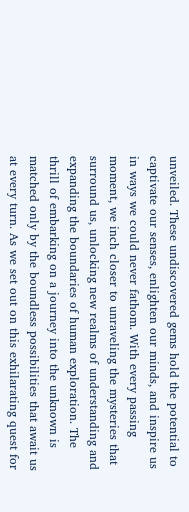unveiled. These undiscovered gems hold the potential to captivate our senses, enlighten our minds, and inspire us in ways we could never fathom. With every passing moment, we inch closer to unraveling the mysteries that surround us, unlocking new realms of understanding and expanding the boundaries of human exploration. The thrill of embarking on a journey into the unknown is matched only by the boundless possibilities that await us at every turn. As we set out on this exhilarating quest for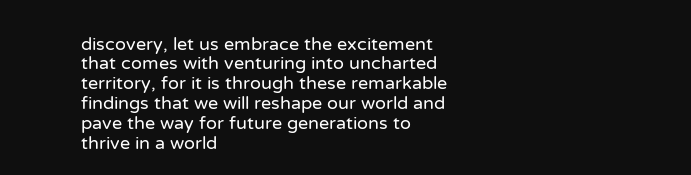discovery, let us embrace the excitement that comes with venturing into uncharted territory, for it is through these remarkable findings that we will reshape our world and pave the way for future generations to thrive in a world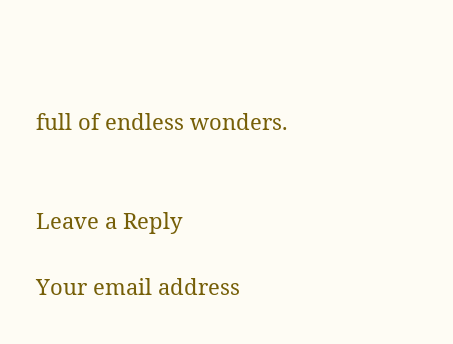full of endless wonders.


Leave a Reply

Your email address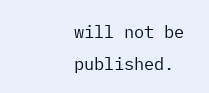will not be published.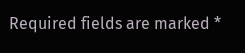Required fields are marked *